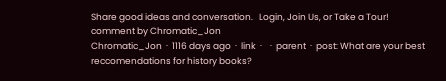Share good ideas and conversation.   Login, Join Us, or Take a Tour!
comment by Chromatic_Jon
Chromatic_Jon  ·  1116 days ago  ·  link  ·    ·  parent  ·  post: What are your best reccomendations for history books?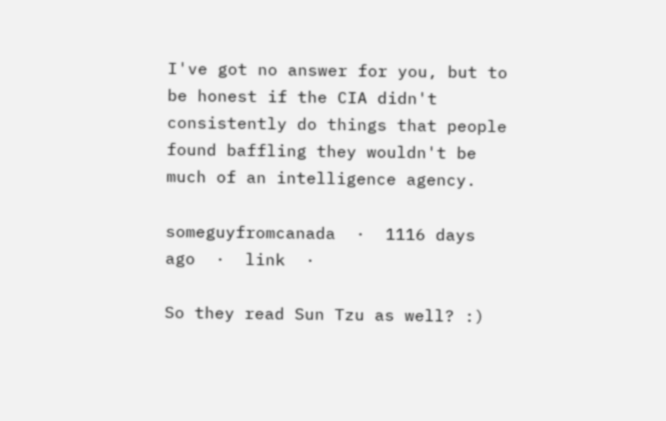I've got no answer for you, but to be honest if the CIA didn't consistently do things that people found baffling they wouldn't be much of an intelligence agency.

someguyfromcanada  ·  1116 days ago  ·  link  ·

So they read Sun Tzu as well? :)